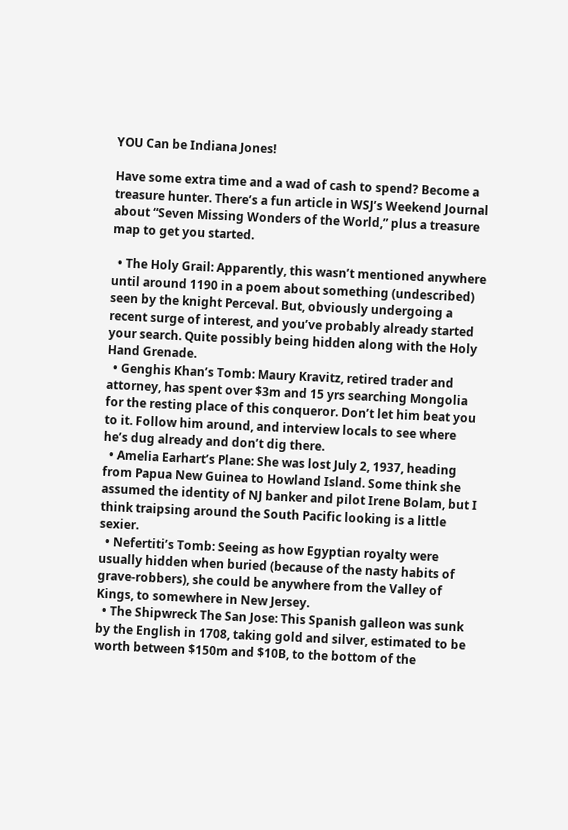YOU Can be Indiana Jones!

Have some extra time and a wad of cash to spend? Become a treasure hunter. There’s a fun article in WSJ’s Weekend Journal about “Seven Missing Wonders of the World,” plus a treasure map to get you started.

  • The Holy Grail: Apparently, this wasn’t mentioned anywhere until around 1190 in a poem about something (undescribed) seen by the knight Perceval. But, obviously undergoing a recent surge of interest, and you’ve probably already started your search. Quite possibly being hidden along with the Holy Hand Grenade.
  • Genghis Khan’s Tomb: Maury Kravitz, retired trader and attorney, has spent over $3m and 15 yrs searching Mongolia for the resting place of this conqueror. Don’t let him beat you to it. Follow him around, and interview locals to see where he’s dug already and don’t dig there.
  • Amelia Earhart’s Plane: She was lost July 2, 1937, heading from Papua New Guinea to Howland Island. Some think she assumed the identity of NJ banker and pilot Irene Bolam, but I think traipsing around the South Pacific looking is a little sexier.
  • Nefertiti’s Tomb: Seeing as how Egyptian royalty were usually hidden when buried (because of the nasty habits of grave-robbers), she could be anywhere from the Valley of Kings, to somewhere in New Jersey.
  • The Shipwreck The San Jose: This Spanish galleon was sunk by the English in 1708, taking gold and silver, estimated to be worth between $150m and $10B, to the bottom of the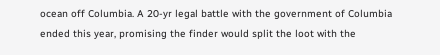ocean off Columbia. A 20-yr legal battle with the government of Columbia ended this year, promising the finder would split the loot with the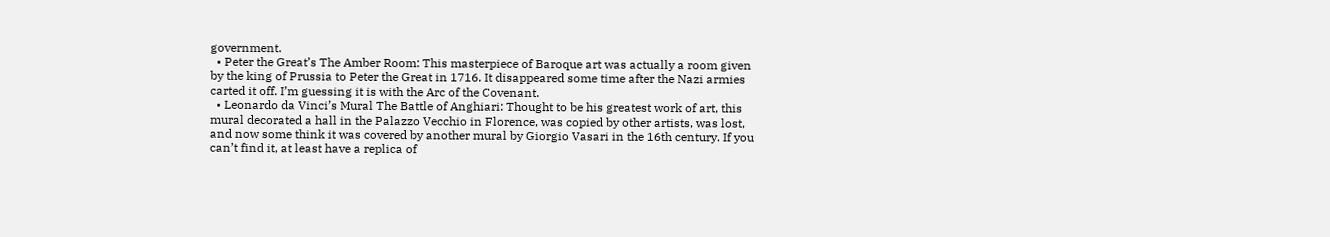government.
  • Peter the Great’s The Amber Room: This masterpiece of Baroque art was actually a room given by the king of Prussia to Peter the Great in 1716. It disappeared some time after the Nazi armies carted it off. I’m guessing it is with the Arc of the Covenant.
  • Leonardo da Vinci’s Mural The Battle of Anghiari: Thought to be his greatest work of art, this mural decorated a hall in the Palazzo Vecchio in Florence, was copied by other artists, was lost, and now some think it was covered by another mural by Giorgio Vasari in the 16th century. If you can’t find it, at least have a replica of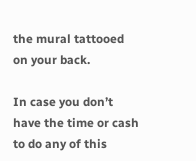the mural tattooed on your back.

In case you don’t have the time or cash to do any of this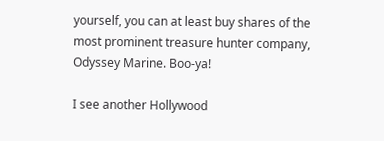yourself, you can at least buy shares of the most prominent treasure hunter company, Odyssey Marine. Boo-ya!

I see another Hollywood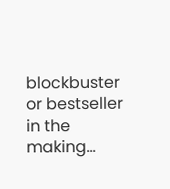blockbuster or bestseller in the making…